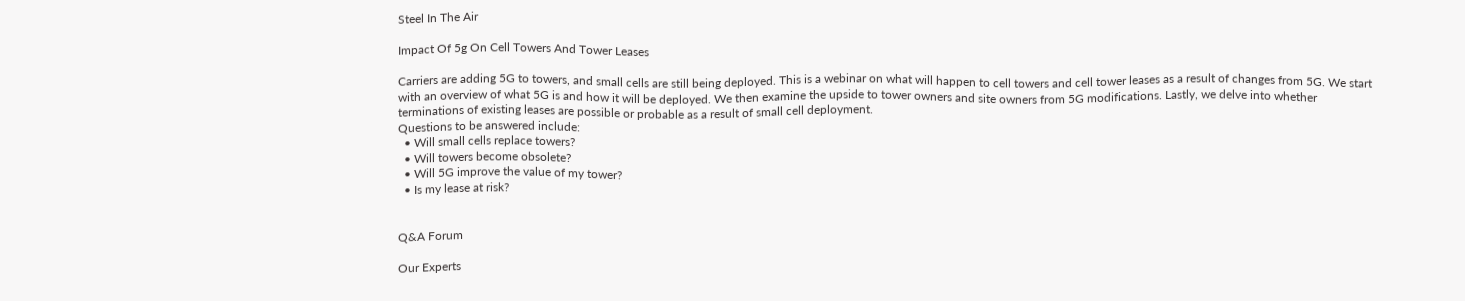Steel In The Air

Impact Of 5g On Cell Towers And Tower Leases

Carriers are adding 5G to towers, and small cells are still being deployed. This is a webinar on what will happen to cell towers and cell tower leases as a result of changes from 5G. We start with an overview of what 5G is and how it will be deployed. We then examine the upside to tower owners and site owners from 5G modifications. Lastly, we delve into whether terminations of existing leases are possible or probable as a result of small cell deployment.
Questions to be answered include:
  • Will small cells replace towers?
  • Will towers become obsolete?
  • Will 5G improve the value of my tower?
  • Is my lease at risk?


Q&A Forum

Our Experts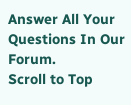Answer All Your Questions In Our Forum.
Scroll to Top